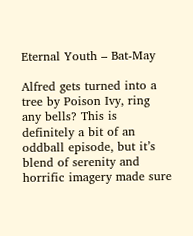Eternal Youth – Bat-May

Alfred gets turned into a tree by Poison Ivy, ring any bells? This is definitely a bit of an oddball episode, but it’s blend of serenity and horrific imagery made sure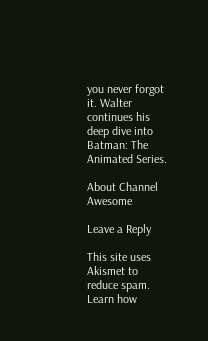you never forgot it. Walter continues his deep dive into Batman: The Animated Series.

About Channel Awesome

Leave a Reply

This site uses Akismet to reduce spam. Learn how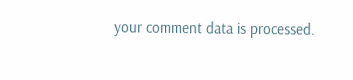your comment data is processed.